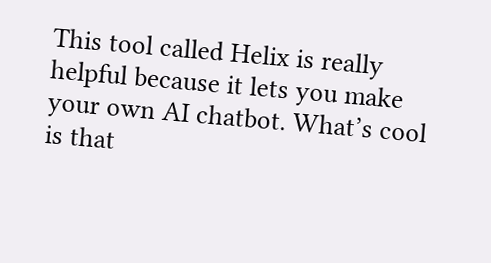This tool called Helix is really helpful because it lets you make your own AI chatbot. What’s cool is that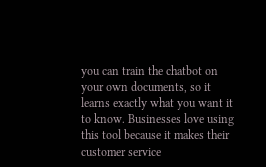you can train the chatbot on your own documents, so it learns exactly what you want it to know. Businesses love using this tool because it makes their customer service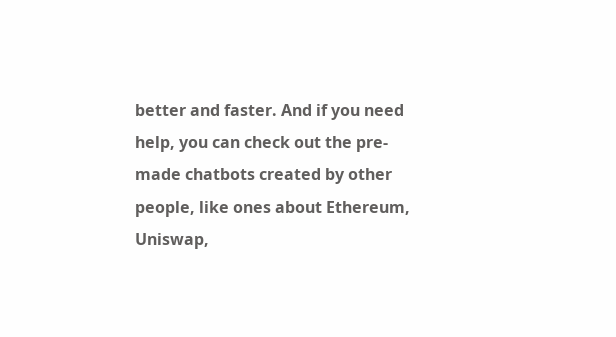better and faster. And if you need help, you can check out the pre-made chatbots created by other people, like ones about Ethereum, Uniswap,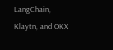LangChain, Klaytn, and OKX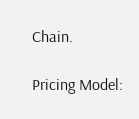Chain.

Pricing Model: